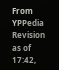From YPPedia
Revision as of 17:42,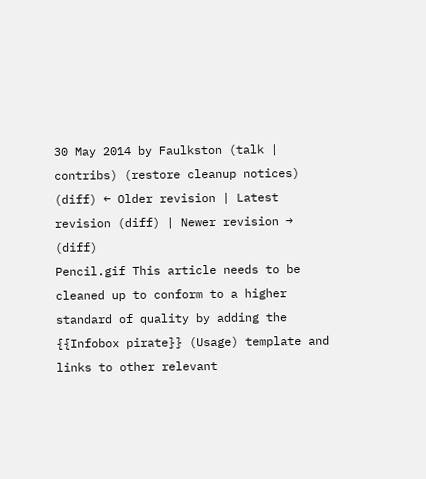30 May 2014 by Faulkston (talk | contribs) (restore cleanup notices)
(diff) ← Older revision | Latest revision (diff) | Newer revision → (diff)
Pencil.gif This article needs to be cleaned up to conform to a higher standard of quality by adding the {{Infobox pirate}} (Usage) template and links to other relevant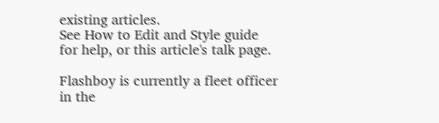existing articles.
See How to Edit and Style guide for help, or this article's talk page.

Flashboy is currently a fleet officer in the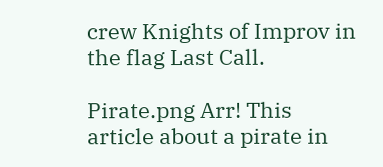crew Knights of Improv in the flag Last Call.

Pirate.png Arr! This article about a pirate in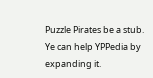Puzzle Pirates be a stub. Ye can help YPPedia by expanding it.